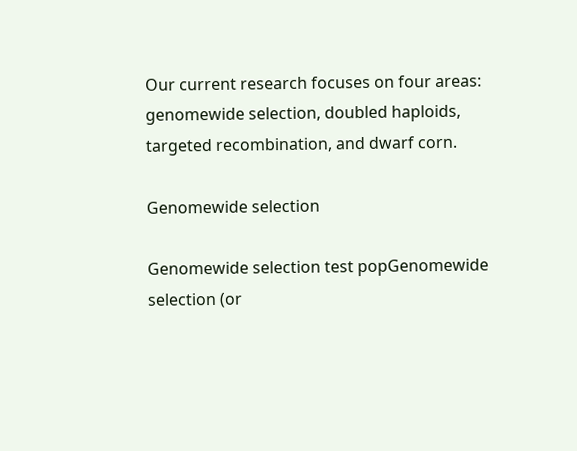Our current research focuses on four areas: genomewide selection, doubled haploids, targeted recombination, and dwarf corn.

Genomewide selection

Genomewide selection test popGenomewide selection (or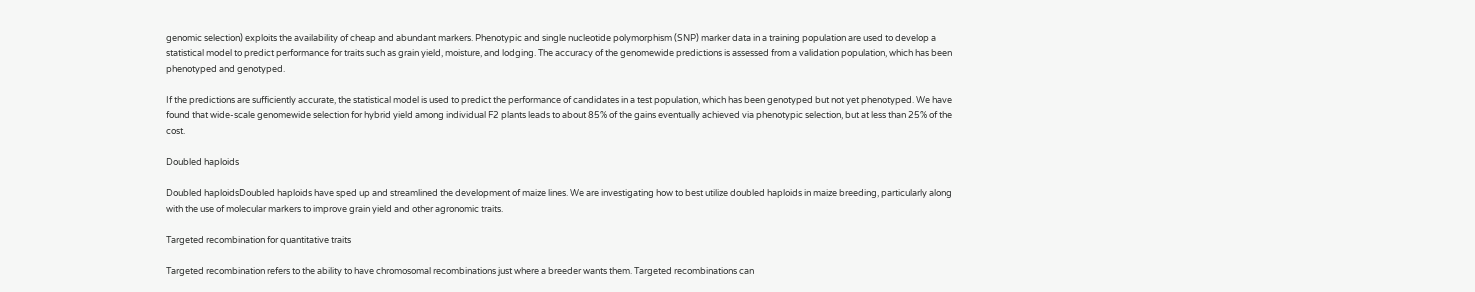genomic selection) exploits the availability of cheap and abundant markers. Phenotypic and single nucleotide polymorphism (SNP) marker data in a training population are used to develop a statistical model to predict performance for traits such as grain yield, moisture, and lodging. The accuracy of the genomewide predictions is assessed from a validation population, which has been phenotyped and genotyped.

If the predictions are sufficiently accurate, the statistical model is used to predict the performance of candidates in a test population, which has been genotyped but not yet phenotyped. We have found that wide-scale genomewide selection for hybrid yield among individual F2 plants leads to about 85% of the gains eventually achieved via phenotypic selection, but at less than 25% of the cost.

Doubled haploids

Doubled haploidsDoubled haploids have sped up and streamlined the development of maize lines. We are investigating how to best utilize doubled haploids in maize breeding, particularly along with the use of molecular markers to improve grain yield and other agronomic traits.

Targeted recombination for quantitative traits

Targeted recombination refers to the ability to have chromosomal recombinations just where a breeder wants them. Targeted recombinations can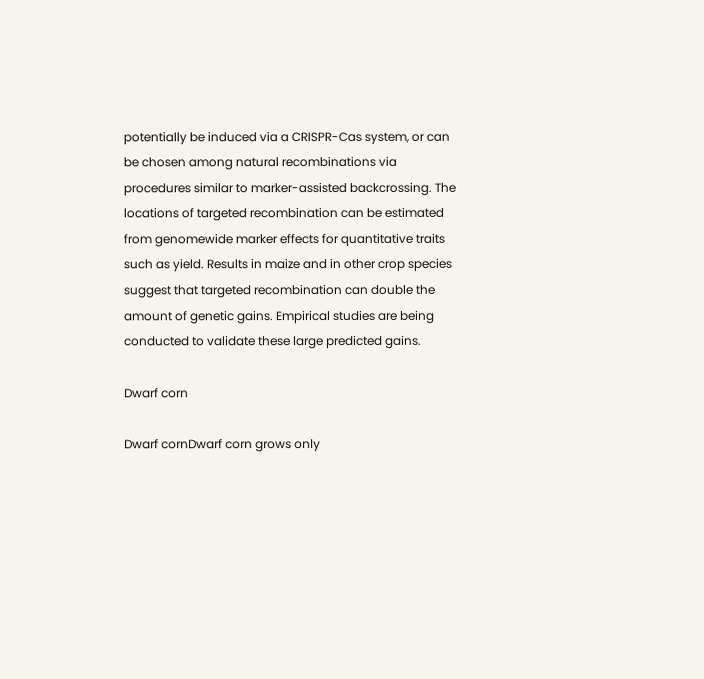potentially be induced via a CRISPR-Cas system, or can be chosen among natural recombinations via procedures similar to marker-assisted backcrossing. The locations of targeted recombination can be estimated from genomewide marker effects for quantitative traits such as yield. Results in maize and in other crop species suggest that targeted recombination can double the amount of genetic gains. Empirical studies are being conducted to validate these large predicted gains.

Dwarf corn

Dwarf cornDwarf corn grows only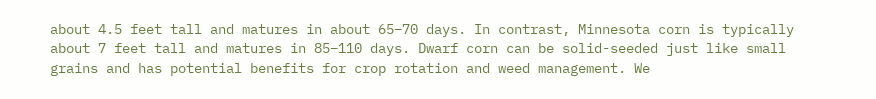about 4.5 feet tall and matures in about 65–70 days. In contrast, Minnesota corn is typically about 7 feet tall and matures in 85–110 days. Dwarf corn can be solid-seeded just like small grains and has potential benefits for crop rotation and weed management. We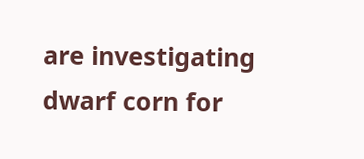are investigating dwarf corn for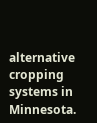alternative cropping systems in Minnesota.